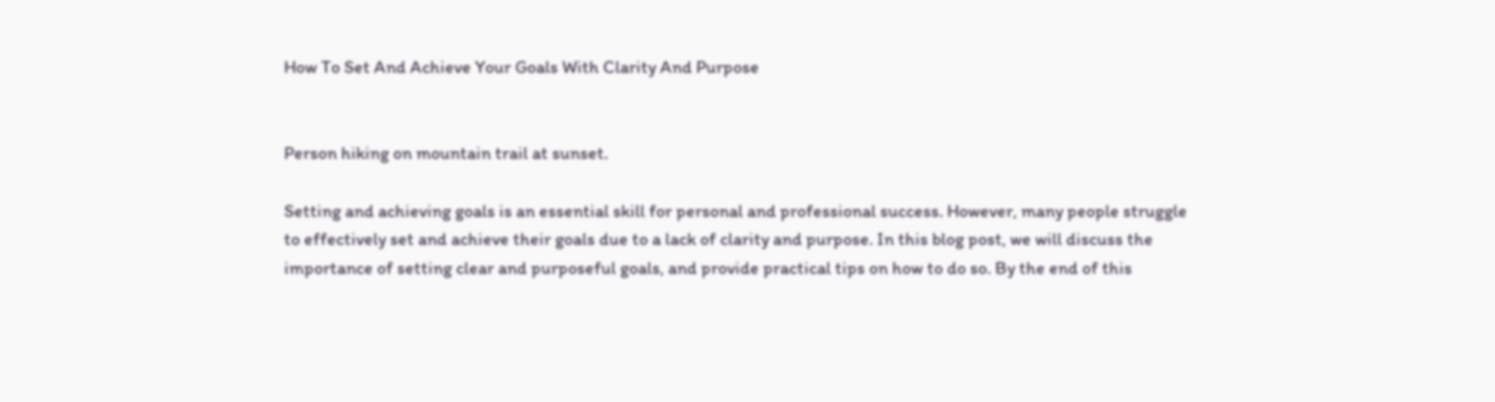How To Set And Achieve Your Goals With Clarity And Purpose


Person hiking on mountain trail at sunset.

Setting and achieving goals is an essential skill for personal and professional success. However, many people struggle to effectively set and achieve their goals due to a lack of clarity and purpose. In this blog post, we will discuss the importance of setting clear and purposeful goals, and provide practical tips on how to do so. By the end of this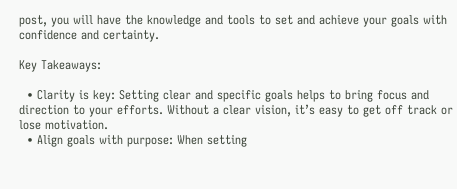post, you will have the knowledge and tools to set and achieve your goals with confidence and certainty.

Key Takeaways:

  • Clarity is key: Setting clear and specific goals helps to bring focus and direction to your efforts. Without a clear vision, it’s easy to get off track or lose motivation.
  • Align goals with purpose: When setting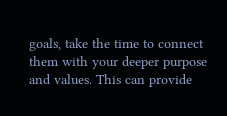goals, take the time to connect them with your deeper purpose and values. This can provide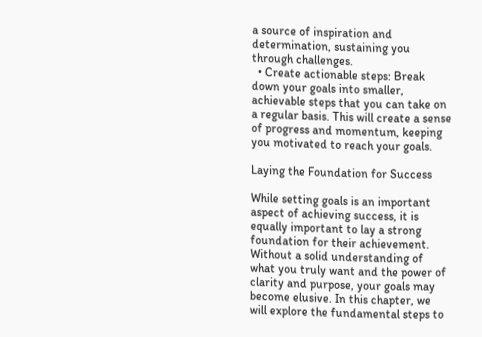a source of inspiration and determination, sustaining you through challenges.
  • Create actionable steps: Break down your goals into smaller, achievable steps that you can take on a regular basis. This will create a sense of progress and momentum, keeping you motivated to reach your goals.

Laying the Foundation for Success

While setting goals is an important aspect of achieving success, it is equally important to lay a strong foundation for their achievement. Without a solid understanding of what you truly want and the power of clarity and purpose, your goals may become elusive. In this chapter, we will explore the fundamental steps to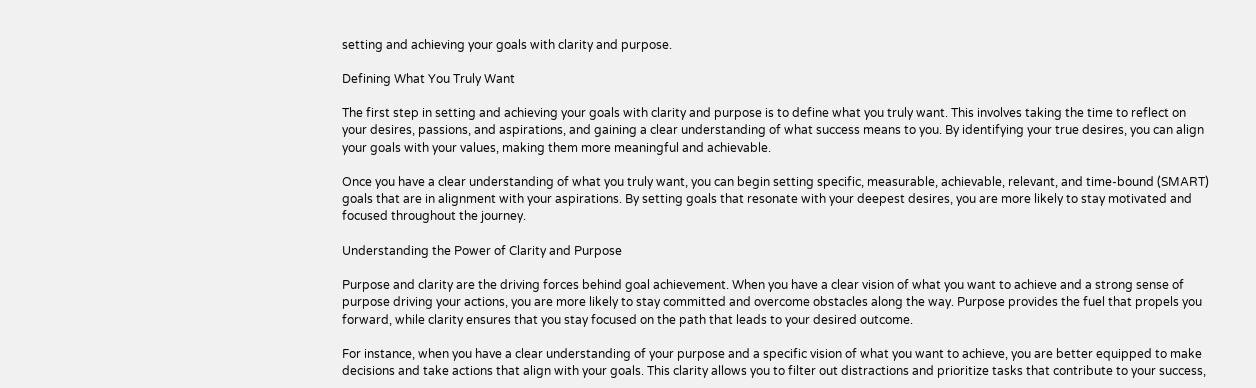setting and achieving your goals with clarity and purpose.

Defining What You Truly Want

The first step in setting and achieving your goals with clarity and purpose is to define what you truly want. This involves taking the time to reflect on your desires, passions, and aspirations, and gaining a clear understanding of what success means to you. By identifying your true desires, you can align your goals with your values, making them more meaningful and achievable.

Once you have a clear understanding of what you truly want, you can begin setting specific, measurable, achievable, relevant, and time-bound (SMART) goals that are in alignment with your aspirations. By setting goals that resonate with your deepest desires, you are more likely to stay motivated and focused throughout the journey.

Understanding the Power of Clarity and Purpose

Purpose and clarity are the driving forces behind goal achievement. When you have a clear vision of what you want to achieve and a strong sense of purpose driving your actions, you are more likely to stay committed and overcome obstacles along the way. Purpose provides the fuel that propels you forward, while clarity ensures that you stay focused on the path that leads to your desired outcome.

For instance, when you have a clear understanding of your purpose and a specific vision of what you want to achieve, you are better equipped to make decisions and take actions that align with your goals. This clarity allows you to filter out distractions and prioritize tasks that contribute to your success,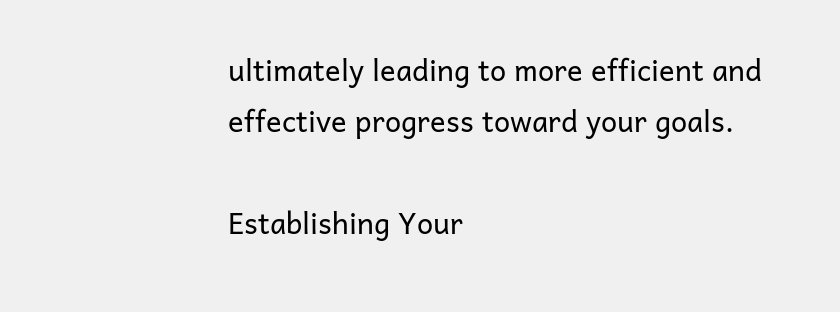ultimately leading to more efficient and effective progress toward your goals.

Establishing Your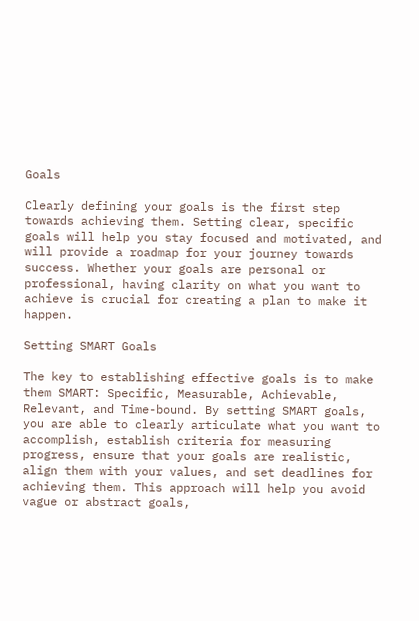Goals

Clearly defining your goals is the first step towards achieving them. Setting clear, specific goals will help you stay focused and motivated, and will provide a roadmap for your journey towards success. Whether your goals are personal or professional, having clarity on what you want to achieve is crucial for creating a plan to make it happen.

Setting SMART Goals

The key to establishing effective goals is to make them SMART: Specific, Measurable, Achievable, Relevant, and Time-bound. By setting SMART goals, you are able to clearly articulate what you want to accomplish, establish criteria for measuring progress, ensure that your goals are realistic, align them with your values, and set deadlines for achieving them. This approach will help you avoid vague or abstract goals,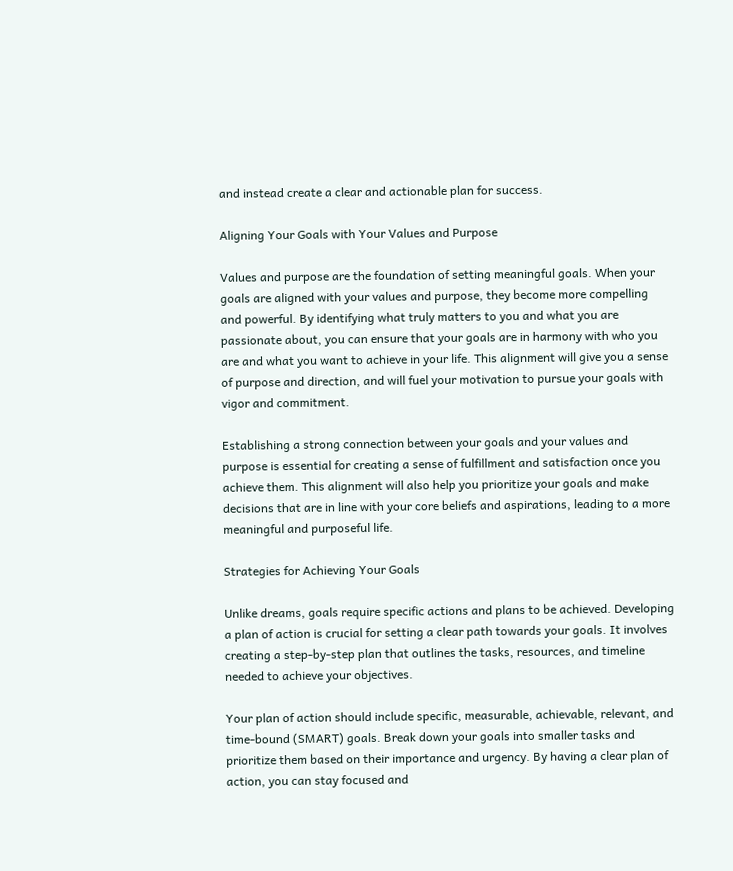and instead create a clear and actionable plan for success.

Aligning Your Goals with Your Values and Purpose

Values and purpose are the foundation of setting meaningful goals. When your goals are aligned with your values and purpose, they become more compelling and powerful. By identifying what truly matters to you and what you are passionate about, you can ensure that your goals are in harmony with who you are and what you want to achieve in your life. This alignment will give you a sense of purpose and direction, and will fuel your motivation to pursue your goals with vigor and commitment.

Establishing a strong connection between your goals and your values and purpose is essential for creating a sense of fulfillment and satisfaction once you achieve them. This alignment will also help you prioritize your goals and make decisions that are in line with your core beliefs and aspirations, leading to a more meaningful and purposeful life.

Strategies for Achieving Your Goals

Unlike dreams, goals require specific actions and plans to be achieved. Developing a plan of action is crucial for setting a clear path towards your goals. It involves creating a step-by-step plan that outlines the tasks, resources, and timeline needed to achieve your objectives.

Your plan of action should include specific, measurable, achievable, relevant, and time-bound (SMART) goals. Break down your goals into smaller tasks and prioritize them based on their importance and urgency. By having a clear plan of action, you can stay focused and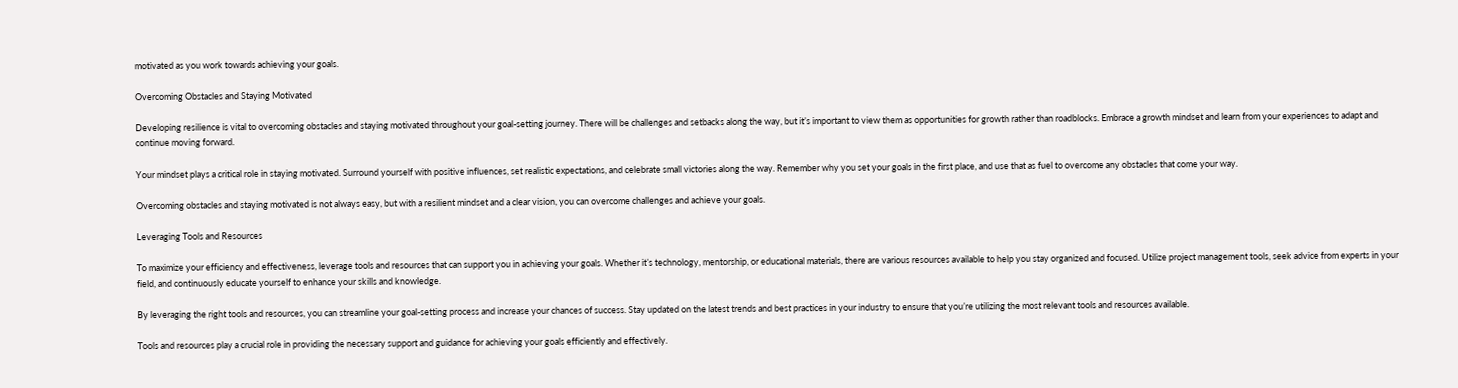motivated as you work towards achieving your goals.

Overcoming Obstacles and Staying Motivated

Developing resilience is vital to overcoming obstacles and staying motivated throughout your goal-setting journey. There will be challenges and setbacks along the way, but it’s important to view them as opportunities for growth rather than roadblocks. Embrace a growth mindset and learn from your experiences to adapt and continue moving forward.

Your mindset plays a critical role in staying motivated. Surround yourself with positive influences, set realistic expectations, and celebrate small victories along the way. Remember why you set your goals in the first place, and use that as fuel to overcome any obstacles that come your way.

Overcoming obstacles and staying motivated is not always easy, but with a resilient mindset and a clear vision, you can overcome challenges and achieve your goals.

Leveraging Tools and Resources

To maximize your efficiency and effectiveness, leverage tools and resources that can support you in achieving your goals. Whether it’s technology, mentorship, or educational materials, there are various resources available to help you stay organized and focused. Utilize project management tools, seek advice from experts in your field, and continuously educate yourself to enhance your skills and knowledge.

By leveraging the right tools and resources, you can streamline your goal-setting process and increase your chances of success. Stay updated on the latest trends and best practices in your industry to ensure that you’re utilizing the most relevant tools and resources available.

Tools and resources play a crucial role in providing the necessary support and guidance for achieving your goals efficiently and effectively.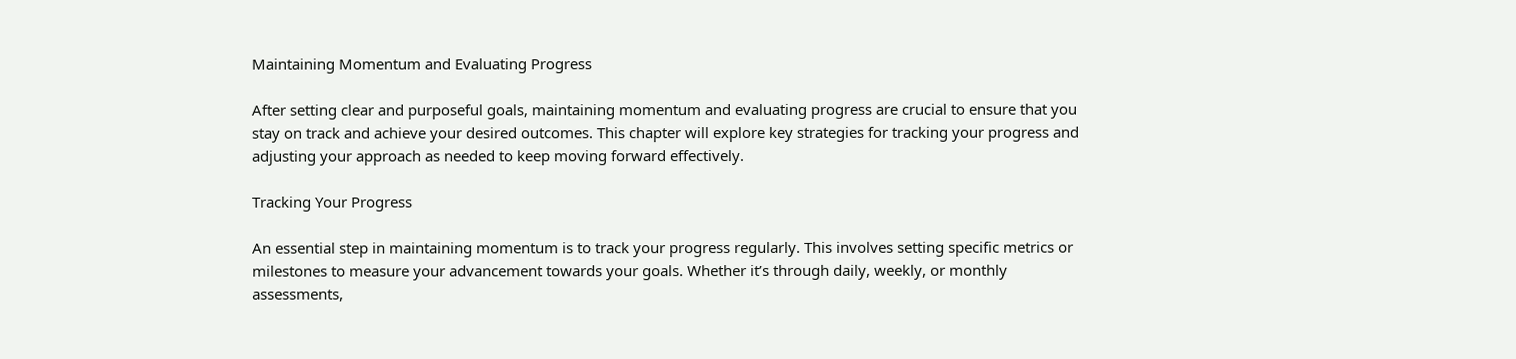Maintaining Momentum and Evaluating Progress

After setting clear and purposeful goals, maintaining momentum and evaluating progress are crucial to ensure that you stay on track and achieve your desired outcomes. This chapter will explore key strategies for tracking your progress and adjusting your approach as needed to keep moving forward effectively.

Tracking Your Progress

An essential step in maintaining momentum is to track your progress regularly. This involves setting specific metrics or milestones to measure your advancement towards your goals. Whether it’s through daily, weekly, or monthly assessments,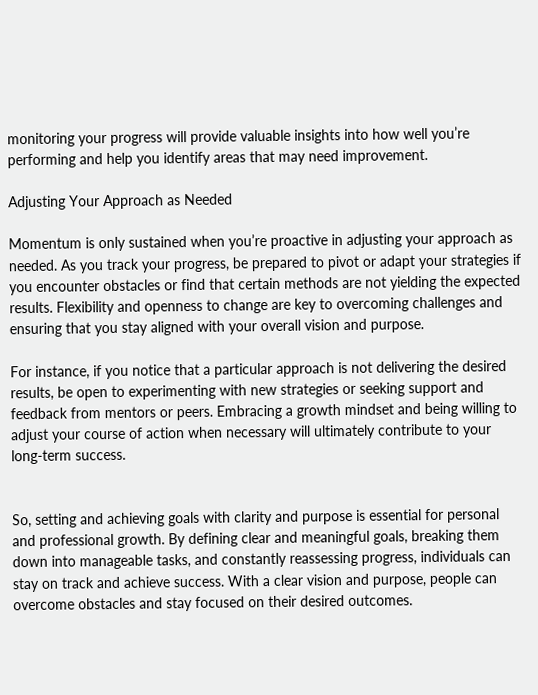monitoring your progress will provide valuable insights into how well you’re performing and help you identify areas that may need improvement.

Adjusting Your Approach as Needed

Momentum is only sustained when you’re proactive in adjusting your approach as needed. As you track your progress, be prepared to pivot or adapt your strategies if you encounter obstacles or find that certain methods are not yielding the expected results. Flexibility and openness to change are key to overcoming challenges and ensuring that you stay aligned with your overall vision and purpose.

For instance, if you notice that a particular approach is not delivering the desired results, be open to experimenting with new strategies or seeking support and feedback from mentors or peers. Embracing a growth mindset and being willing to adjust your course of action when necessary will ultimately contribute to your long-term success.


So, setting and achieving goals with clarity and purpose is essential for personal and professional growth. By defining clear and meaningful goals, breaking them down into manageable tasks, and constantly reassessing progress, individuals can stay on track and achieve success. With a clear vision and purpose, people can overcome obstacles and stay focused on their desired outcomes.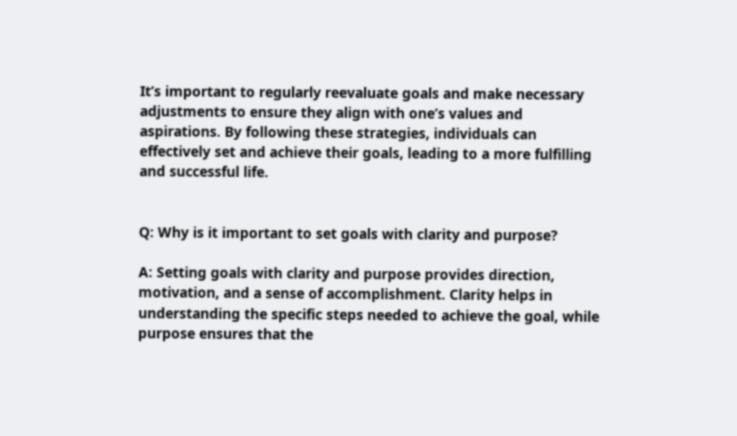It’s important to regularly reevaluate goals and make necessary adjustments to ensure they align with one’s values and aspirations. By following these strategies, individuals can effectively set and achieve their goals, leading to a more fulfilling and successful life.


Q: Why is it important to set goals with clarity and purpose?

A: Setting goals with clarity and purpose provides direction, motivation, and a sense of accomplishment. Clarity helps in understanding the specific steps needed to achieve the goal, while purpose ensures that the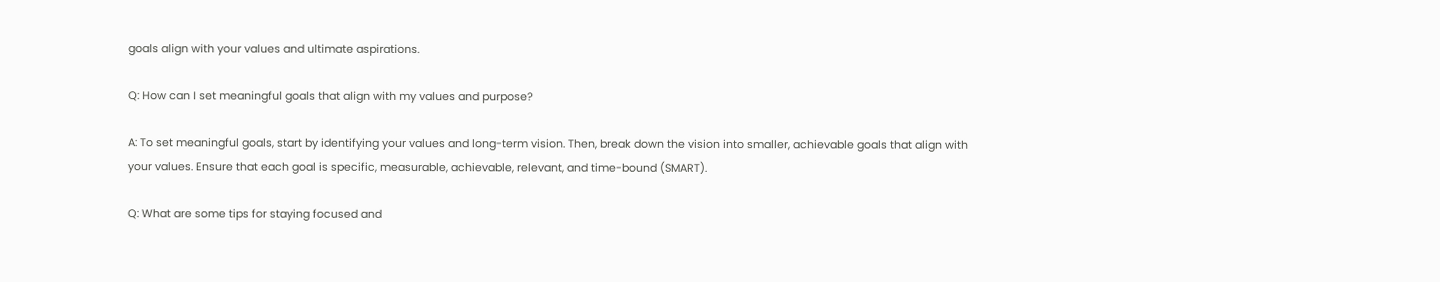goals align with your values and ultimate aspirations.

Q: How can I set meaningful goals that align with my values and purpose?

A: To set meaningful goals, start by identifying your values and long-term vision. Then, break down the vision into smaller, achievable goals that align with your values. Ensure that each goal is specific, measurable, achievable, relevant, and time-bound (SMART).

Q: What are some tips for staying focused and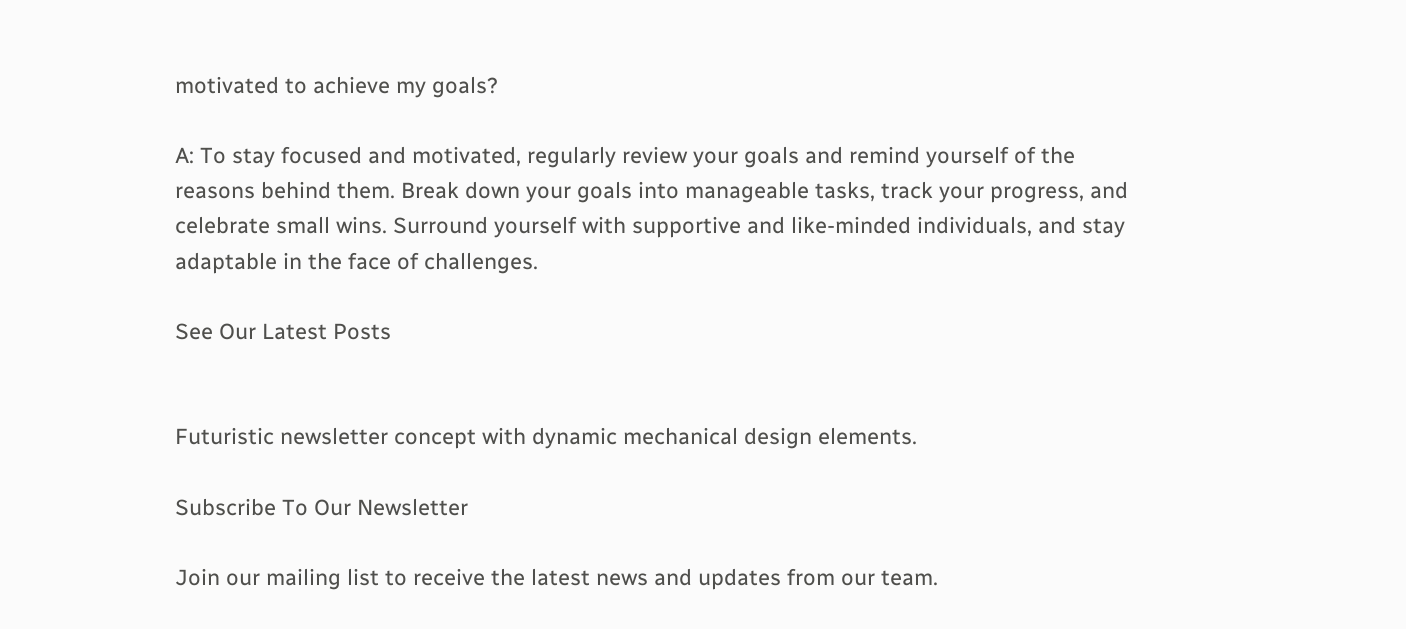motivated to achieve my goals?

A: To stay focused and motivated, regularly review your goals and remind yourself of the reasons behind them. Break down your goals into manageable tasks, track your progress, and celebrate small wins. Surround yourself with supportive and like-minded individuals, and stay adaptable in the face of challenges.

See Our Latest Posts


Futuristic newsletter concept with dynamic mechanical design elements.

Subscribe To Our Newsletter

Join our mailing list to receive the latest news and updates from our team.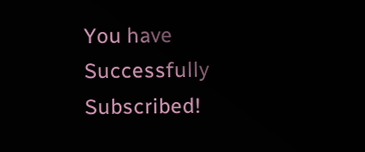You have Successfully Subscribed!